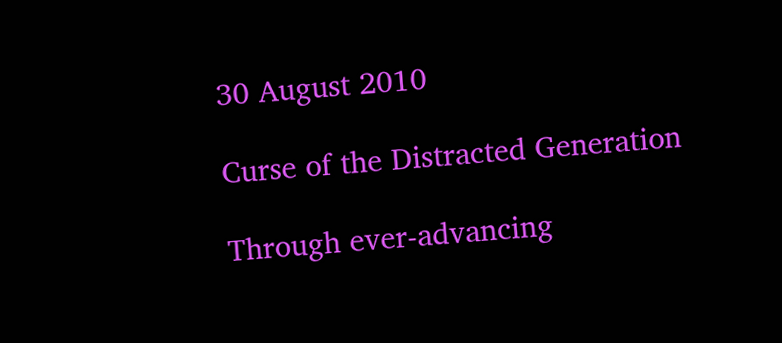30 August 2010

Curse of the Distracted Generation

Through ever-advancing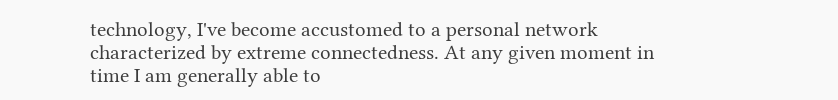technology, I've become accustomed to a personal network characterized by extreme connectedness. At any given moment in time I am generally able to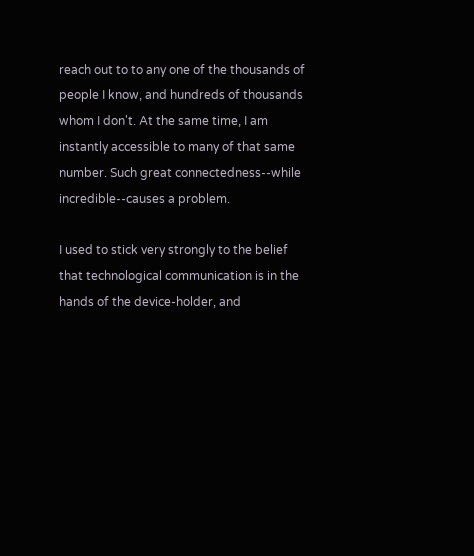reach out to to any one of the thousands of people I know, and hundreds of thousands whom I don't. At the same time, I am instantly accessible to many of that same number. Such great connectedness--while incredible--causes a problem.

I used to stick very strongly to the belief that technological communication is in the hands of the device-holder, and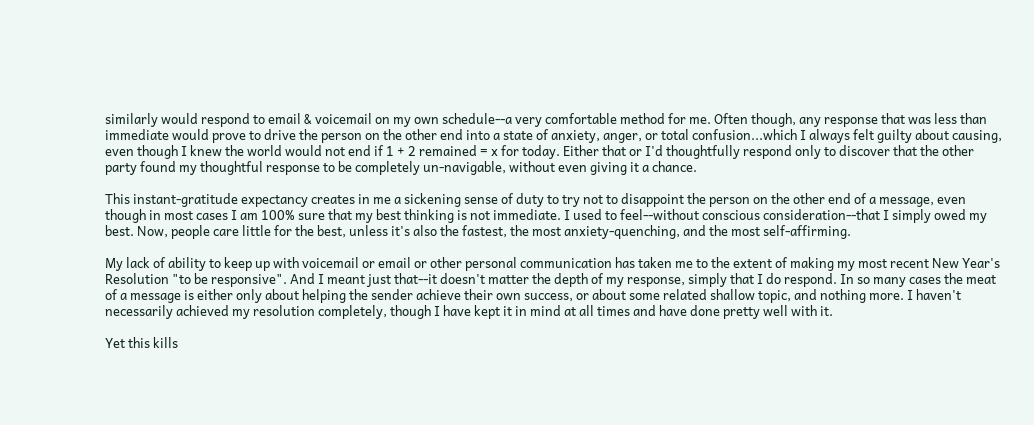similarly would respond to email & voicemail on my own schedule--a very comfortable method for me. Often though, any response that was less than immediate would prove to drive the person on the other end into a state of anxiety, anger, or total confusion...which I always felt guilty about causing, even though I knew the world would not end if 1 + 2 remained = x for today. Either that or I'd thoughtfully respond only to discover that the other party found my thoughtful response to be completely un-navigable, without even giving it a chance.

This instant-gratitude expectancy creates in me a sickening sense of duty to try not to disappoint the person on the other end of a message, even though in most cases I am 100% sure that my best thinking is not immediate. I used to feel--without conscious consideration--that I simply owed my best. Now, people care little for the best, unless it's also the fastest, the most anxiety-quenching, and the most self-affirming.

My lack of ability to keep up with voicemail or email or other personal communication has taken me to the extent of making my most recent New Year's Resolution "to be responsive". And I meant just that--it doesn't matter the depth of my response, simply that I do respond. In so many cases the meat of a message is either only about helping the sender achieve their own success, or about some related shallow topic, and nothing more. I haven't necessarily achieved my resolution completely, though I have kept it in mind at all times and have done pretty well with it.

Yet this kills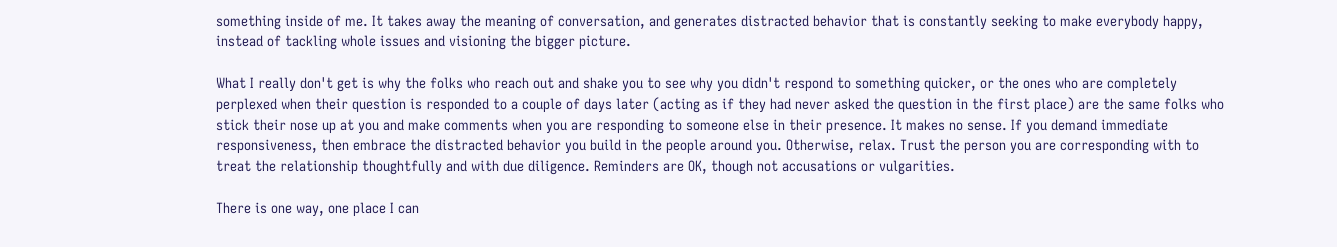something inside of me. It takes away the meaning of conversation, and generates distracted behavior that is constantly seeking to make everybody happy, instead of tackling whole issues and visioning the bigger picture.

What I really don't get is why the folks who reach out and shake you to see why you didn't respond to something quicker, or the ones who are completely perplexed when their question is responded to a couple of days later (acting as if they had never asked the question in the first place) are the same folks who stick their nose up at you and make comments when you are responding to someone else in their presence. It makes no sense. If you demand immediate responsiveness, then embrace the distracted behavior you build in the people around you. Otherwise, relax. Trust the person you are corresponding with to treat the relationship thoughtfully and with due diligence. Reminders are OK, though not accusations or vulgarities.

There is one way, one place I can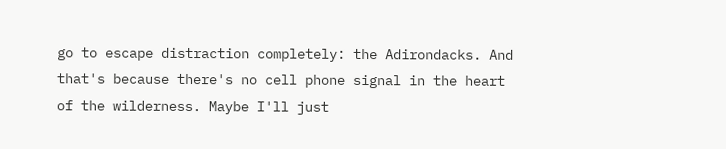go to escape distraction completely: the Adirondacks. And that's because there's no cell phone signal in the heart of the wilderness. Maybe I'll just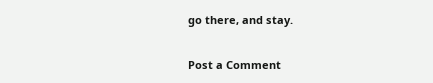go there, and stay.


Post a Comment